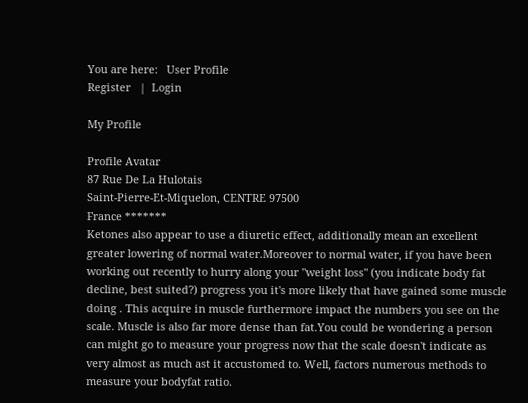You are here:   User Profile
Register   |  Login

My Profile

Profile Avatar
87 Rue De La Hulotais
Saint-Pierre-Et-Miquelon, CENTRE 97500
France *******
Ketones also appear to use a diuretic effect, additionally mean an excellent greater lowering of normal water.Moreover to normal water, if you have been working out recently to hurry along your "weight loss" (you indicate body fat decline, best suited?) progress you it's more likely that have gained some muscle doing . This acquire in muscle furthermore impact the numbers you see on the scale. Muscle is also far more dense than fat.You could be wondering a person can might go to measure your progress now that the scale doesn't indicate as very almost as much ast it accustomed to. Well, factors numerous methods to measure your bodyfat ratio.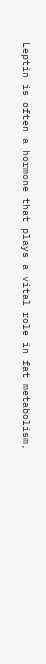Leptin is often a hormone that plays a vital role in fat metabolism,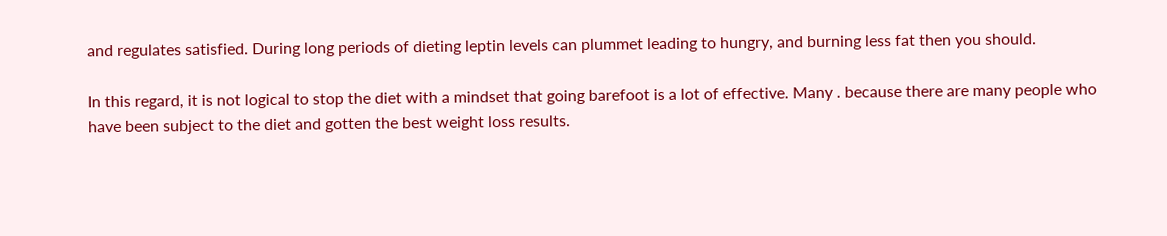and regulates satisfied. During long periods of dieting leptin levels can plummet leading to hungry, and burning less fat then you should.

In this regard, it is not logical to stop the diet with a mindset that going barefoot is a lot of effective. Many . because there are many people who have been subject to the diet and gotten the best weight loss results.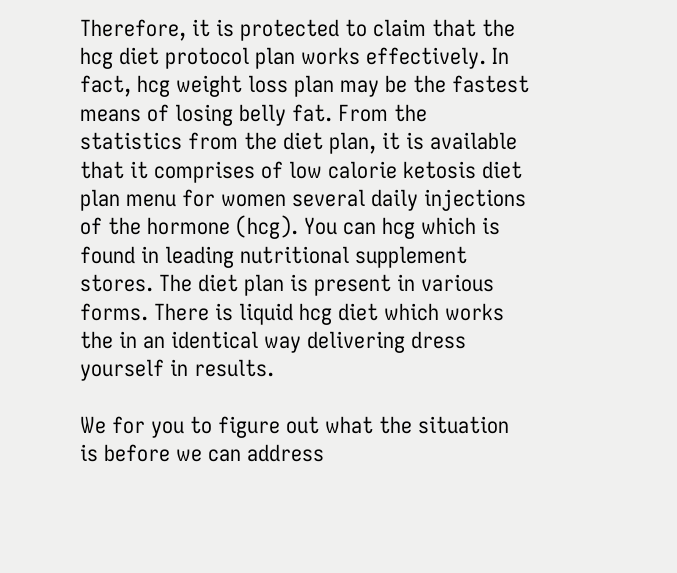Therefore, it is protected to claim that the hcg diet protocol plan works effectively. In fact, hcg weight loss plan may be the fastest means of losing belly fat. From the statistics from the diet plan, it is available that it comprises of low calorie ketosis diet plan menu for women several daily injections of the hormone (hcg). You can hcg which is found in leading nutritional supplement stores. The diet plan is present in various forms. There is liquid hcg diet which works the in an identical way delivering dress yourself in results.

We for you to figure out what the situation is before we can address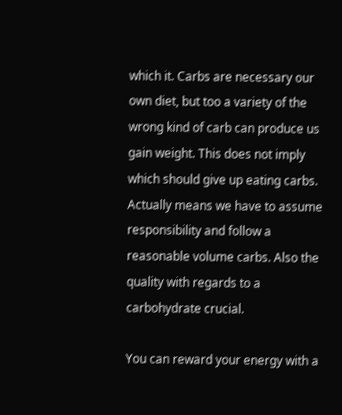which it. Carbs are necessary our own diet, but too a variety of the wrong kind of carb can produce us gain weight. This does not imply which should give up eating carbs. Actually means we have to assume responsibility and follow a reasonable volume carbs. Also the quality with regards to a carbohydrate crucial.

You can reward your energy with a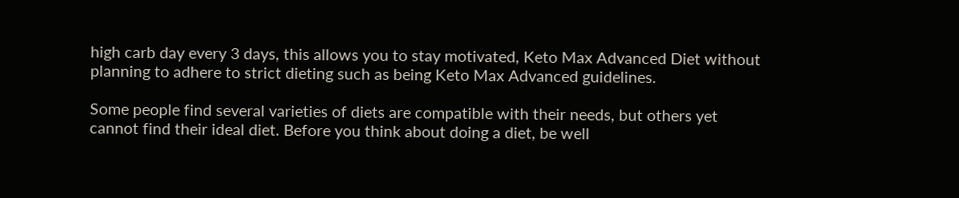high carb day every 3 days, this allows you to stay motivated, Keto Max Advanced Diet without planning to adhere to strict dieting such as being Keto Max Advanced guidelines.

Some people find several varieties of diets are compatible with their needs, but others yet cannot find their ideal diet. Before you think about doing a diet, be well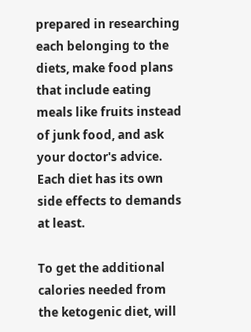prepared in researching each belonging to the diets, make food plans that include eating meals like fruits instead of junk food, and ask your doctor's advice. Each diet has its own side effects to demands at least.

To get the additional calories needed from the ketogenic diet, will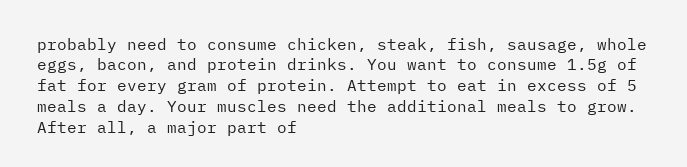probably need to consume chicken, steak, fish, sausage, whole eggs, bacon, and protein drinks. You want to consume 1.5g of fat for every gram of protein. Attempt to eat in excess of 5 meals a day. Your muscles need the additional meals to grow. After all, a major part of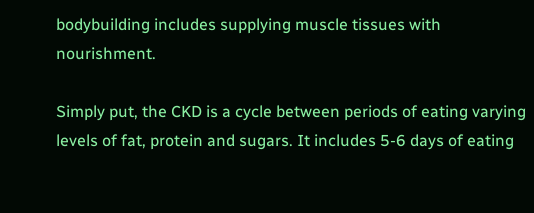bodybuilding includes supplying muscle tissues with nourishment.

Simply put, the CKD is a cycle between periods of eating varying levels of fat, protein and sugars. It includes 5-6 days of eating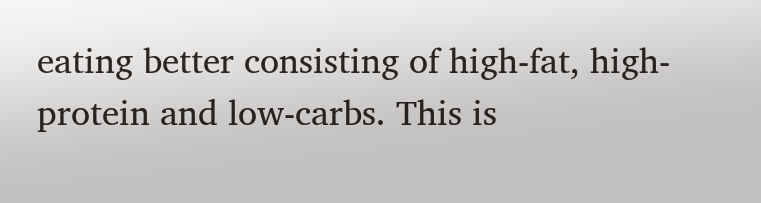eating better consisting of high-fat, high-protein and low-carbs. This is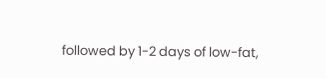followed by 1-2 days of low-fat,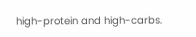high-protein and high-carbs.